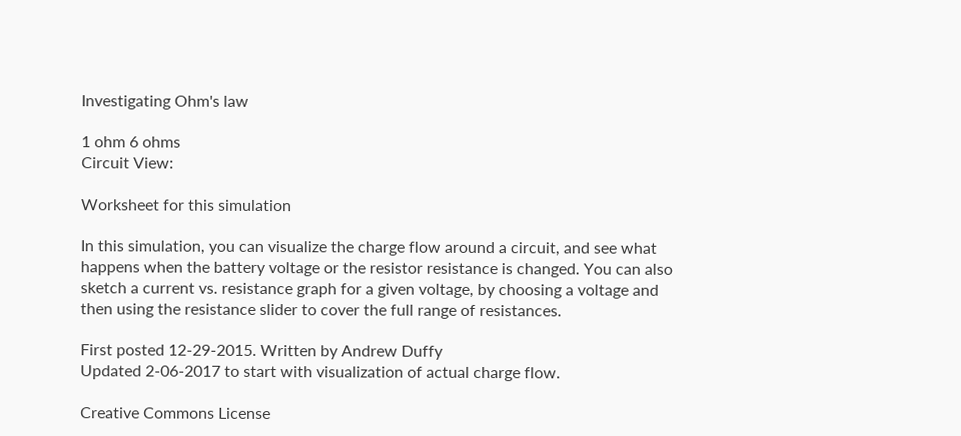Investigating Ohm's law

1 ohm 6 ohms
Circuit View:

Worksheet for this simulation

In this simulation, you can visualize the charge flow around a circuit, and see what happens when the battery voltage or the resistor resistance is changed. You can also sketch a current vs. resistance graph for a given voltage, by choosing a voltage and then using the resistance slider to cover the full range of resistances.

First posted 12-29-2015. Written by Andrew Duffy
Updated 2-06-2017 to start with visualization of actual charge flow.

Creative Commons License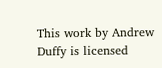This work by Andrew Duffy is licensed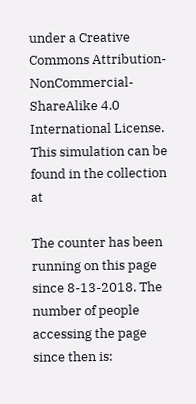under a Creative Commons Attribution-NonCommercial-ShareAlike 4.0 International License.
This simulation can be found in the collection at

The counter has been running on this page since 8-13-2018. The number of people accessing the page since then is: